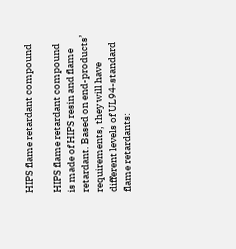HIPS flame retardant compound

HIPS flame retardant compound is made of HIPS resin and flame retardant. Based on end-products’ requirements, they will have different levels of UL94-standard flame retardants: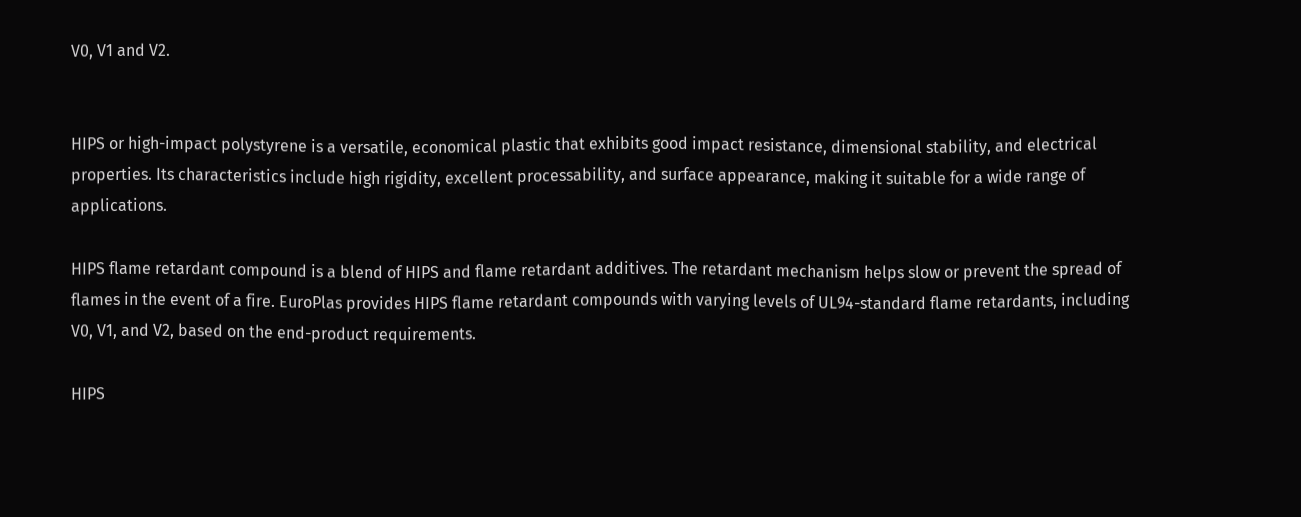V0, V1 and V2.


HIPS or high-impact polystyrene is a versatile, economical plastic that exhibits good impact resistance, dimensional stability, and electrical properties. Its characteristics include high rigidity, excellent processability, and surface appearance, making it suitable for a wide range of applications.

HIPS flame retardant compound is a blend of HIPS and flame retardant additives. The retardant mechanism helps slow or prevent the spread of flames in the event of a fire. EuroPlas provides HIPS flame retardant compounds with varying levels of UL94-standard flame retardants, including V0, V1, and V2, based on the end-product requirements.

HIPS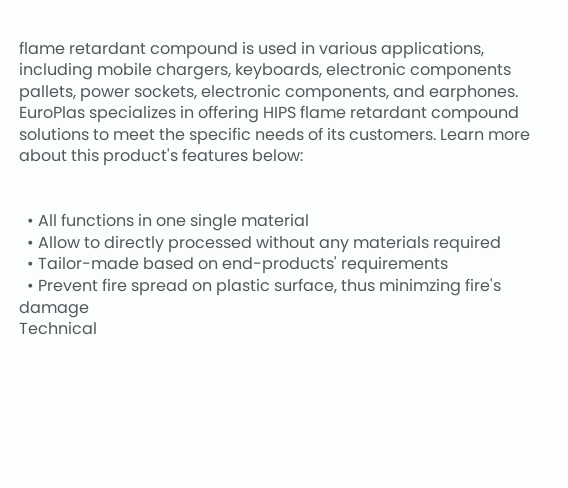flame retardant compound is used in various applications, including mobile chargers, keyboards, electronic components pallets, power sockets, electronic components, and earphones. EuroPlas specializes in offering HIPS flame retardant compound solutions to meet the specific needs of its customers. Learn more about this product's features below:


  • All functions in one single material
  • Allow to directly processed without any materials required
  • Tailor-made based on end-products' requirements
  • Prevent fire spread on plastic surface, thus minimzing fire's damage
Technical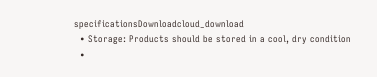specificationsDownloadcloud_download
  • Storage: Products should be stored in a cool, dry condition
  •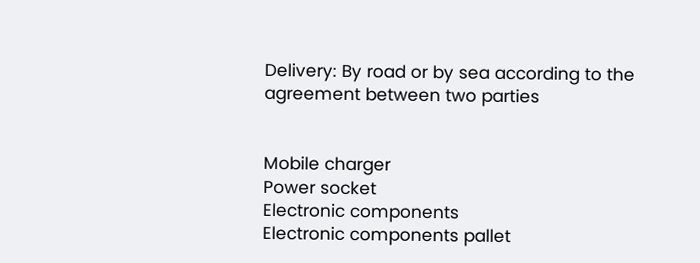Delivery: By road or by sea according to the agreement between two parties


Mobile charger
Power socket
Electronic components
Electronic components pallet